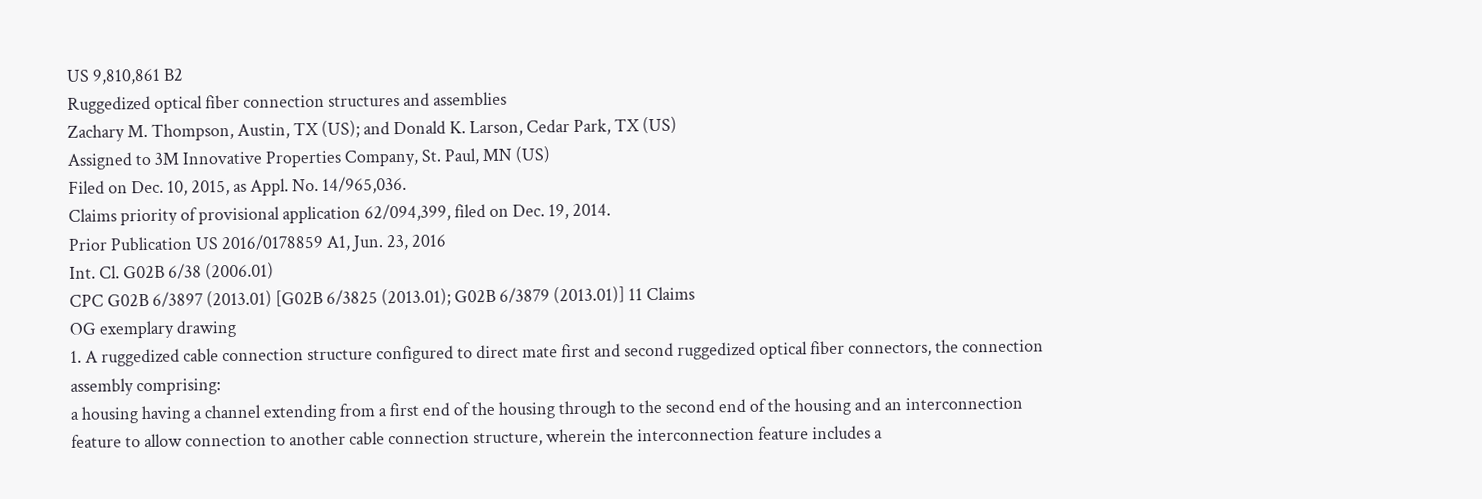US 9,810,861 B2
Ruggedized optical fiber connection structures and assemblies
Zachary M. Thompson, Austin, TX (US); and Donald K. Larson, Cedar Park, TX (US)
Assigned to 3M Innovative Properties Company, St. Paul, MN (US)
Filed on Dec. 10, 2015, as Appl. No. 14/965,036.
Claims priority of provisional application 62/094,399, filed on Dec. 19, 2014.
Prior Publication US 2016/0178859 A1, Jun. 23, 2016
Int. Cl. G02B 6/38 (2006.01)
CPC G02B 6/3897 (2013.01) [G02B 6/3825 (2013.01); G02B 6/3879 (2013.01)] 11 Claims
OG exemplary drawing
1. A ruggedized cable connection structure configured to direct mate first and second ruggedized optical fiber connectors, the connection assembly comprising:
a housing having a channel extending from a first end of the housing through to the second end of the housing and an interconnection feature to allow connection to another cable connection structure, wherein the interconnection feature includes a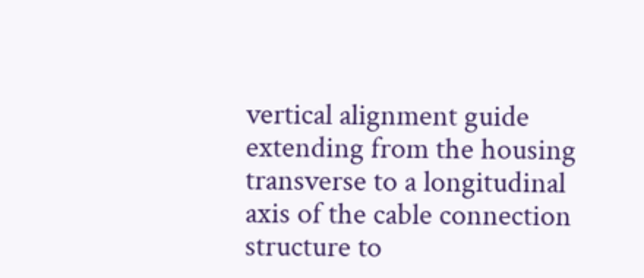vertical alignment guide extending from the housing transverse to a longitudinal axis of the cable connection structure to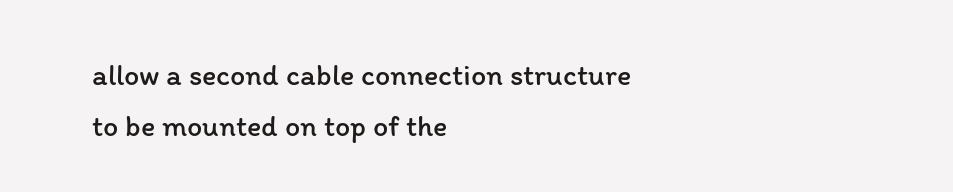allow a second cable connection structure to be mounted on top of the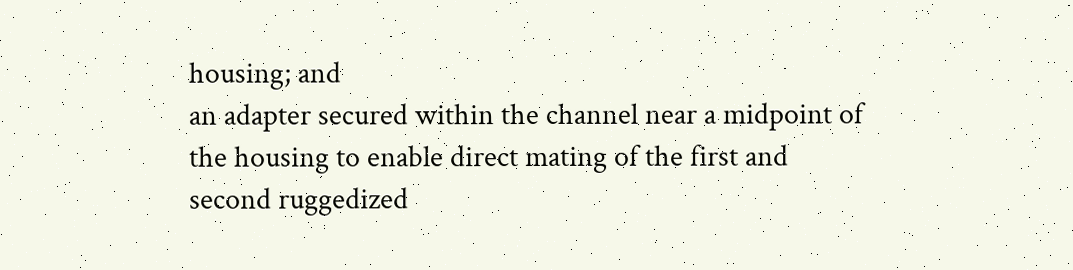housing; and
an adapter secured within the channel near a midpoint of the housing to enable direct mating of the first and second ruggedized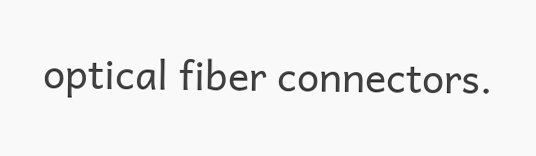optical fiber connectors.